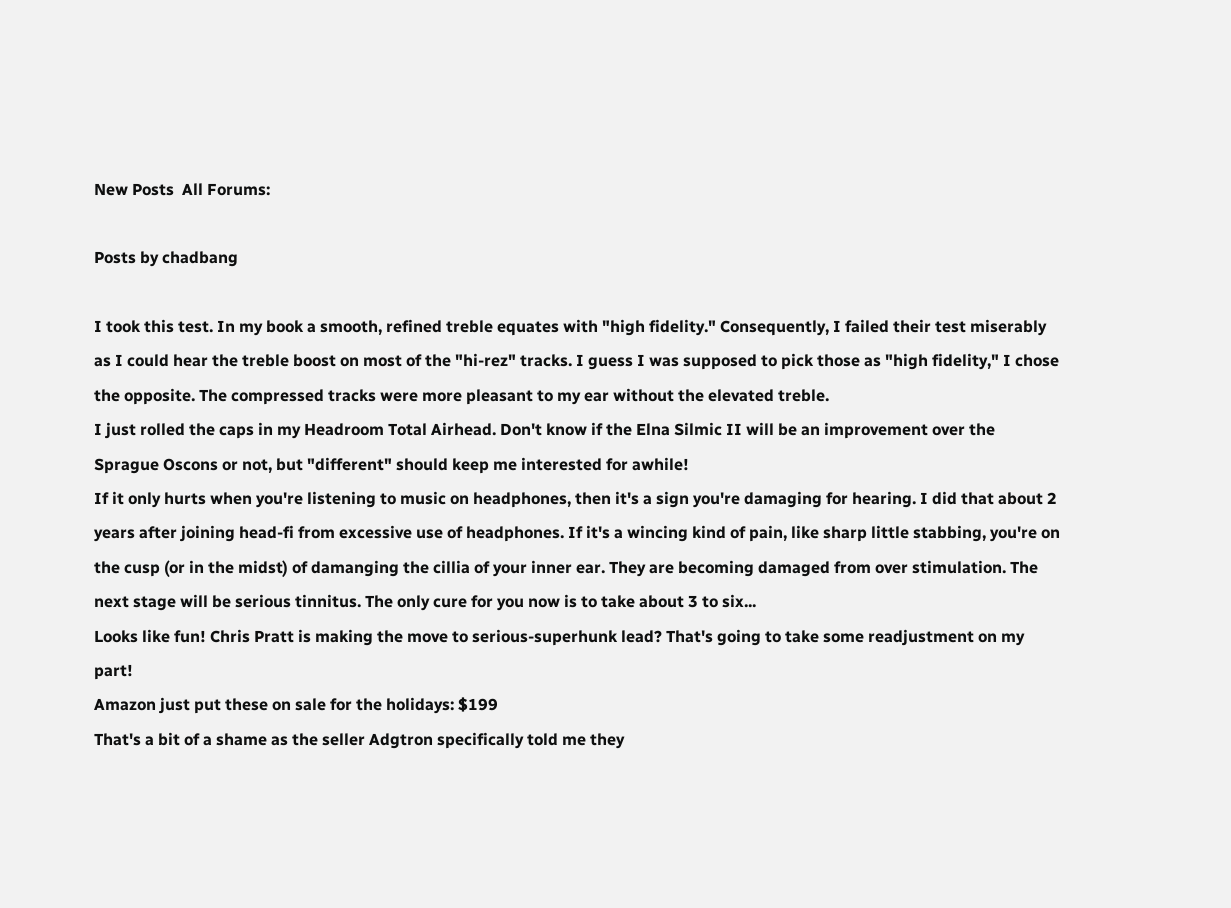New Posts  All Forums:

Posts by chadbang

I took this test. In my book a smooth, refined treble equates with "high fidelity." Consequently, I failed their test miserably as I could hear the treble boost on most of the "hi-rez" tracks. I guess I was supposed to pick those as "high fidelity," I chose the opposite. The compressed tracks were more pleasant to my ear without the elevated treble.
I just rolled the caps in my Headroom Total Airhead. Don't know if the Elna Silmic II will be an improvement over the Sprague Oscons or not, but "different" should keep me interested for awhile!
If it only hurts when you're listening to music on headphones, then it's a sign you're damaging for hearing. I did that about 2 years after joining head-fi from excessive use of headphones. If it's a wincing kind of pain, like sharp little stabbing, you're on the cusp (or in the midst) of damanging the cillia of your inner ear. They are becoming damaged from over stimulation. The next stage will be serious tinnitus. The only cure for you now is to take about 3 to six...
Looks like fun! Chris Pratt is making the move to serious-superhunk lead? That's going to take some readjustment on my part!
Amazon just put these on sale for the holidays: $199
That's a bit of a shame as the seller Adgtron specifically told me they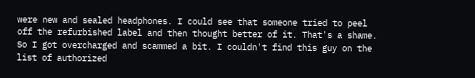were new and sealed headphones. I could see that someone tried to peel off the refurbished label and then thought better of it. That's a shame. So I got overcharged and scammed a bit. I couldn't find this guy on the list of authorized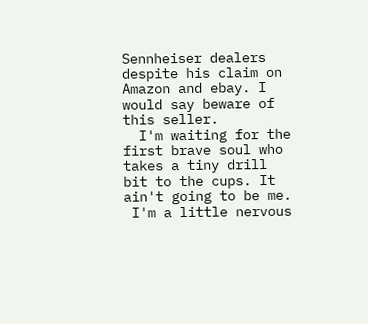Sennheiser dealers despite his claim on Amazon and ebay. I would say beware of this seller.
  I'm waiting for the first brave soul who takes a tiny drill bit to the cups. It ain't going to be me.
 I'm a little nervous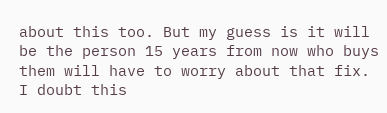about this too. But my guess is it will be the person 15 years from now who buys them will have to worry about that fix.
I doubt this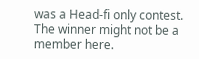was a Head-fi only contest. The winner might not be a member here.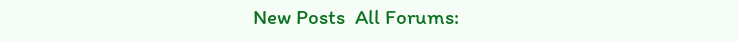New Posts  All Forums: